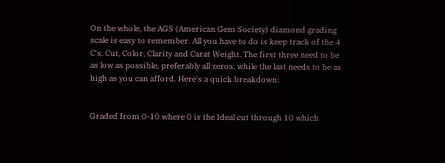On the whole, the AGS (American Gem Society) diamond grading scale is easy to remember. All you have to do is keep track of the 4 C's. Cut, Color, Clarity and Carat Weight. The first three need to be as low as possible, preferably all zeros, while the last needs to be as high as you can afford. Here's a quick breakdown:


Graded from 0-10 where 0 is the Ideal cut through 10 which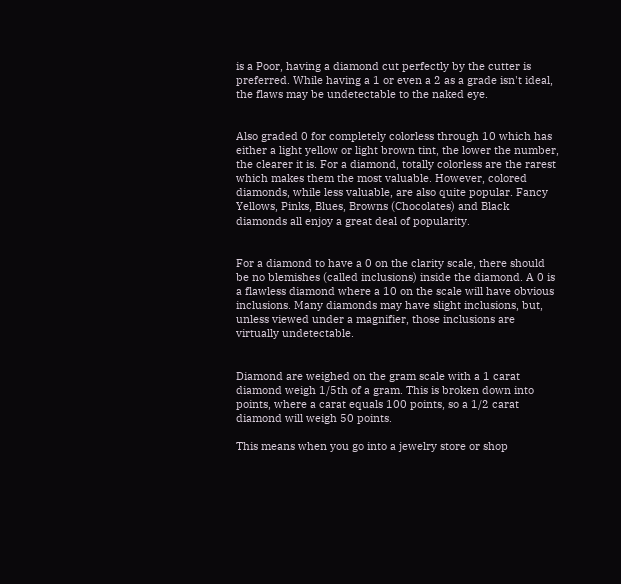is a Poor, having a diamond cut perfectly by the cutter is preferred. While having a 1 or even a 2 as a grade isn't ideal, the flaws may be undetectable to the naked eye.


Also graded 0 for completely colorless through 10 which has either a light yellow or light brown tint, the lower the number, the clearer it is. For a diamond, totally colorless are the rarest which makes them the most valuable. However, colored diamonds, while less valuable, are also quite popular. Fancy Yellows, Pinks, Blues, Browns (Chocolates) and Black diamonds all enjoy a great deal of popularity.


For a diamond to have a 0 on the clarity scale, there should be no blemishes (called inclusions) inside the diamond. A 0 is a flawless diamond where a 10 on the scale will have obvious inclusions. Many diamonds may have slight inclusions, but, unless viewed under a magnifier, those inclusions are virtually undetectable.


Diamond are weighed on the gram scale with a 1 carat diamond weigh 1/5th of a gram. This is broken down into points, where a carat equals 100 points, so a 1/2 carat diamond will weigh 50 points.

This means when you go into a jewelry store or shop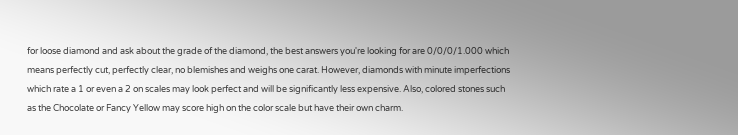for loose diamond and ask about the grade of the diamond, the best answers you're looking for are 0/0/0/1.000 which means perfectly cut, perfectly clear, no blemishes and weighs one carat. However, diamonds with minute imperfections which rate a 1 or even a 2 on scales may look perfect and will be significantly less expensive. Also, colored stones such as the Chocolate or Fancy Yellow may score high on the color scale but have their own charm.